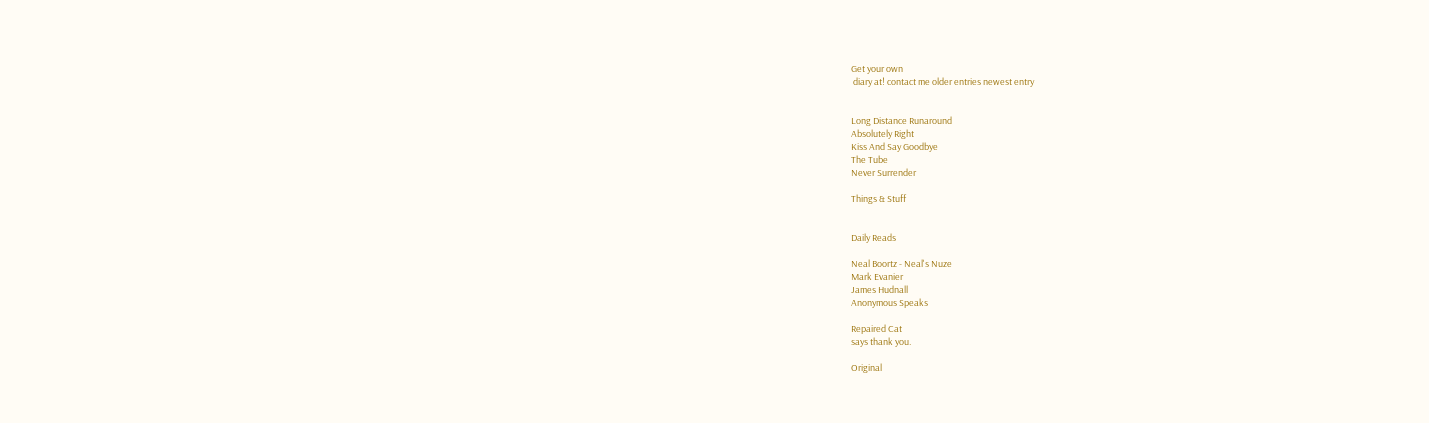Get your own
 diary at! contact me older entries newest entry


Long Distance Runaround
Absolutely Right
Kiss And Say Goodbye
The Tube
Never Surrender

Things & Stuff


Daily Reads

Neal Boortz - Neal's Nuze
Mark Evanier
James Hudnall
Anonymous Speaks

Repaired Cat
says thank you.

Original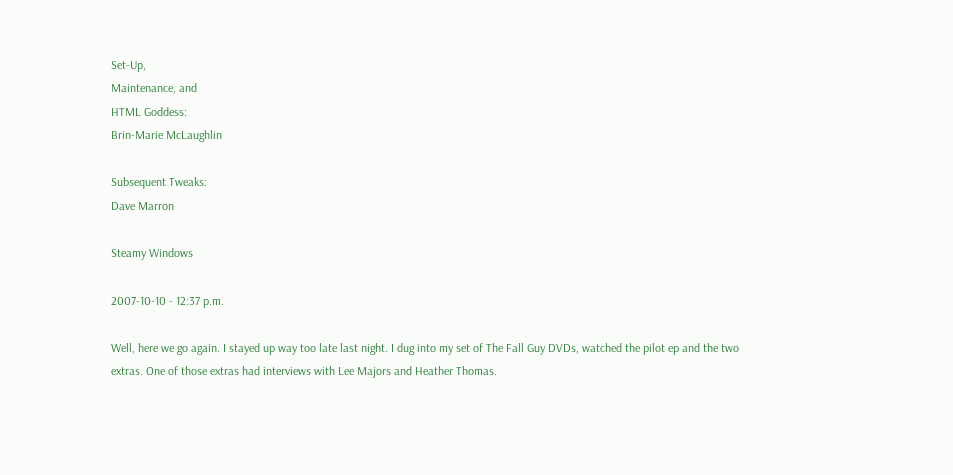Set-Up,
Maintenance, and
HTML Goddess:
Brin-Marie McLaughlin

Subsequent Tweaks:
Dave Marron

Steamy Windows

2007-10-10 - 12:37 p.m.

Well, here we go again. I stayed up way too late last night. I dug into my set of The Fall Guy DVDs, watched the pilot ep and the two extras. One of those extras had interviews with Lee Majors and Heather Thomas.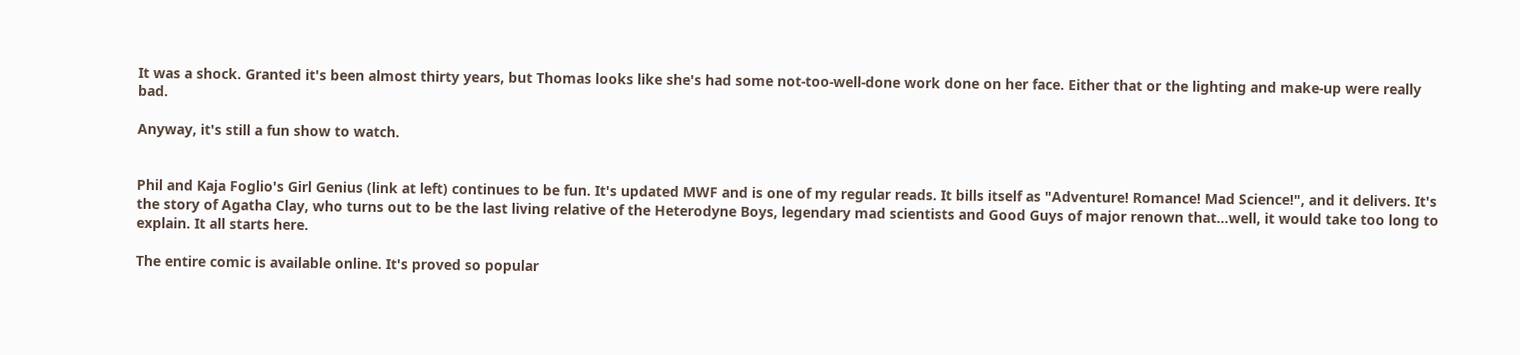It was a shock. Granted it's been almost thirty years, but Thomas looks like she's had some not-too-well-done work done on her face. Either that or the lighting and make-up were really bad.

Anyway, it's still a fun show to watch.


Phil and Kaja Foglio's Girl Genius (link at left) continues to be fun. It's updated MWF and is one of my regular reads. It bills itself as "Adventure! Romance! Mad Science!", and it delivers. It's the story of Agatha Clay, who turns out to be the last living relative of the Heterodyne Boys, legendary mad scientists and Good Guys of major renown that...well, it would take too long to explain. It all starts here.

The entire comic is available online. It's proved so popular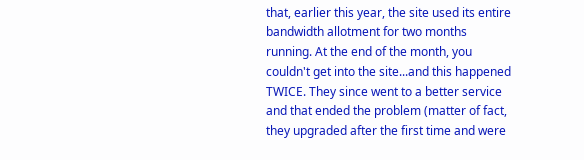that, earlier this year, the site used its entire bandwidth allotment for two months running. At the end of the month, you couldn't get into the site...and this happened TWICE. They since went to a better service and that ended the problem (matter of fact, they upgraded after the first time and were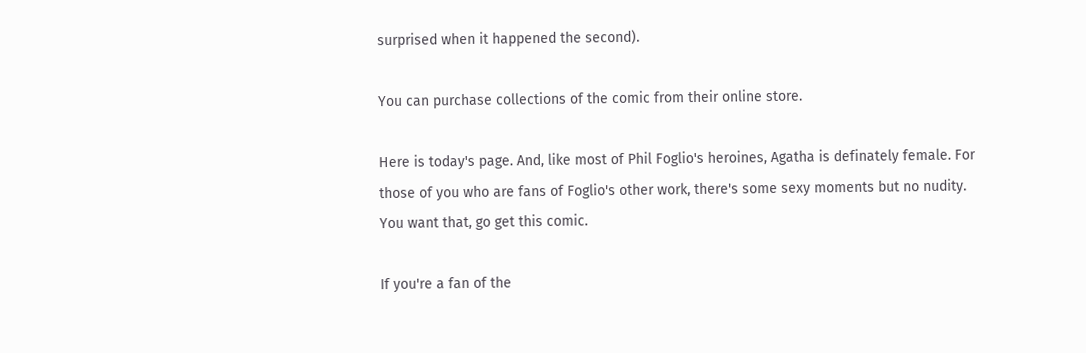surprised when it happened the second).

You can purchase collections of the comic from their online store.

Here is today's page. And, like most of Phil Foglio's heroines, Agatha is definately female. For those of you who are fans of Foglio's other work, there's some sexy moments but no nudity. You want that, go get this comic.

If you're a fan of the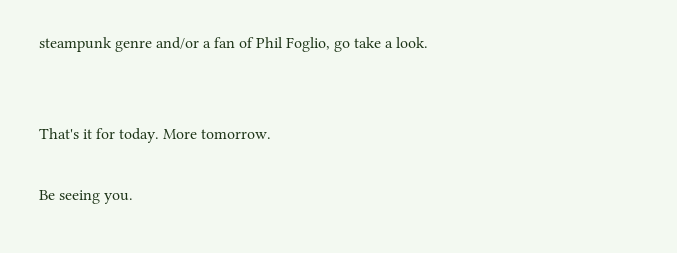steampunk genre and/or a fan of Phil Foglio, go take a look.


That's it for today. More tomorrow.

Be seeing you.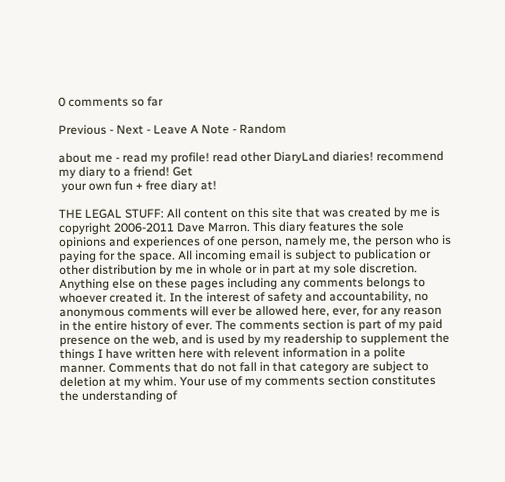0 comments so far

Previous - Next - Leave A Note - Random

about me - read my profile! read other DiaryLand diaries! recommend my diary to a friend! Get
 your own fun + free diary at!

THE LEGAL STUFF: All content on this site that was created by me is copyright 2006-2011 Dave Marron. This diary features the sole opinions and experiences of one person, namely me, the person who is paying for the space. All incoming email is subject to publication or other distribution by me in whole or in part at my sole discretion. Anything else on these pages including any comments belongs to whoever created it. In the interest of safety and accountability, no anonymous comments will ever be allowed here, ever, for any reason in the entire history of ever. The comments section is part of my paid presence on the web, and is used by my readership to supplement the things I have written here with relevent information in a polite manner. Comments that do not fall in that category are subject to deletion at my whim. Your use of my comments section constitutes the understanding of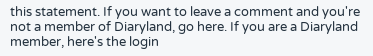this statement. If you want to leave a comment and you're not a member of Diaryland, go here. If you are a Diaryland member, here's the login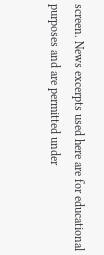screen. News excerpts used here are for educational purposes and are permitted under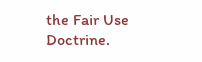the Fair Use Doctrine.